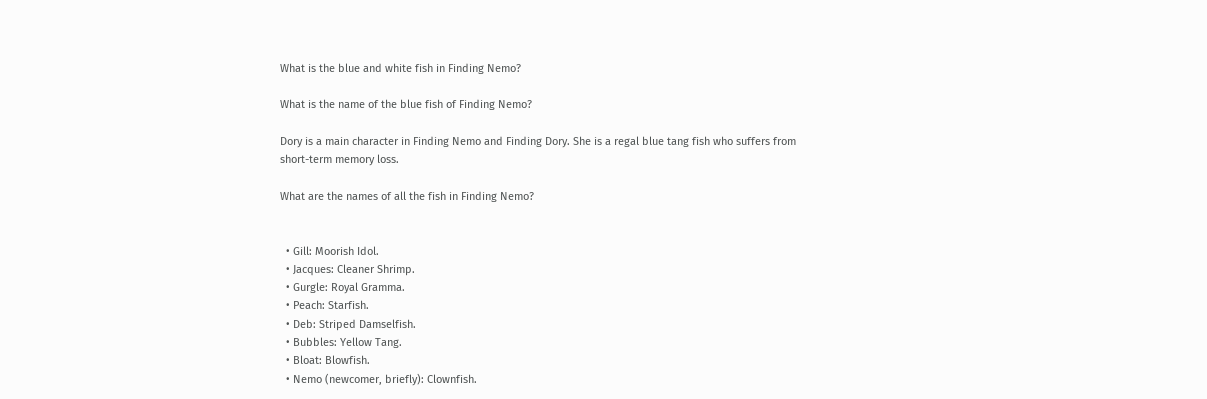What is the blue and white fish in Finding Nemo?

What is the name of the blue fish of Finding Nemo?

Dory is a main character in Finding Nemo and Finding Dory. She is a regal blue tang fish who suffers from short-term memory loss.

What are the names of all the fish in Finding Nemo?


  • Gill: Moorish Idol.
  • Jacques: Cleaner Shrimp.
  • Gurgle: Royal Gramma.
  • Peach: Starfish.
  • Deb: Striped Damselfish.
  • Bubbles: Yellow Tang.
  • Bloat: Blowfish.
  • Nemo (newcomer, briefly): Clownfish.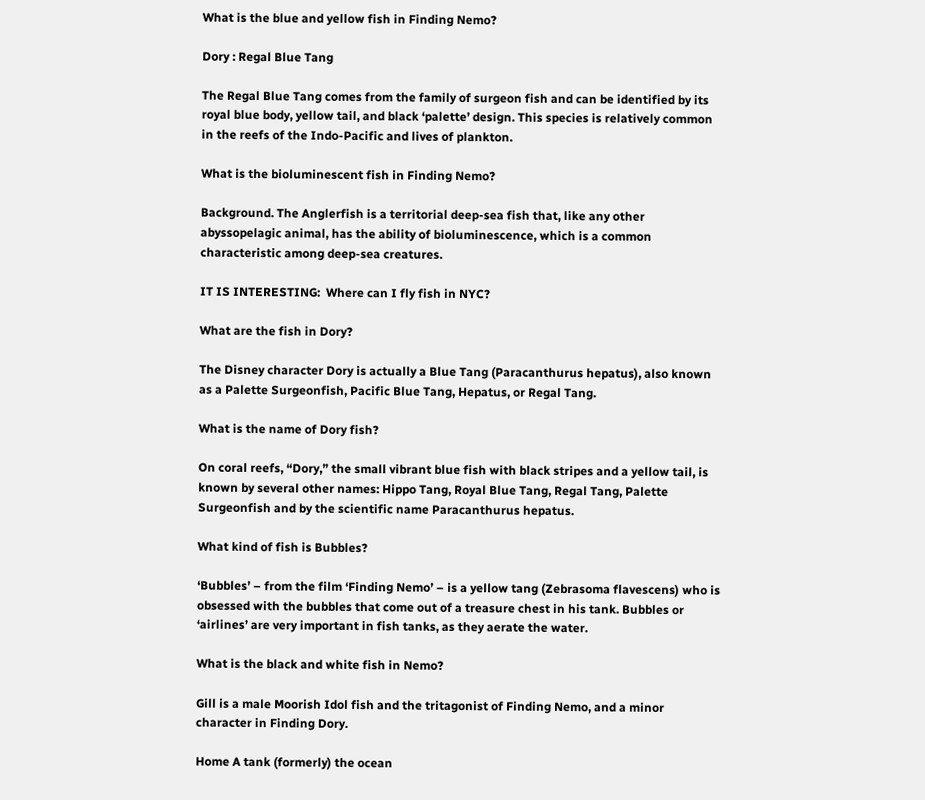What is the blue and yellow fish in Finding Nemo?

Dory : Regal Blue Tang

The Regal Blue Tang comes from the family of surgeon fish and can be identified by its royal blue body, yellow tail, and black ‘palette’ design. This species is relatively common in the reefs of the Indo-Pacific and lives of plankton.

What is the bioluminescent fish in Finding Nemo?

Background. The Anglerfish is a territorial deep-sea fish that, like any other abyssopelagic animal, has the ability of bioluminescence, which is a common characteristic among deep-sea creatures.

IT IS INTERESTING:  Where can I fly fish in NYC?

What are the fish in Dory?

The Disney character Dory is actually a Blue Tang (Paracanthurus hepatus), also known as a Palette Surgeonfish, Pacific Blue Tang, Hepatus, or Regal Tang.

What is the name of Dory fish?

On coral reefs, “Dory,” the small vibrant blue fish with black stripes and a yellow tail, is known by several other names: Hippo Tang, Royal Blue Tang, Regal Tang, Palette Surgeonfish and by the scientific name Paracanthurus hepatus.

What kind of fish is Bubbles?

‘Bubbles’ – from the film ‘Finding Nemo’ – is a yellow tang (Zebrasoma flavescens) who is obsessed with the bubbles that come out of a treasure chest in his tank. Bubbles or ‘airlines’ are very important in fish tanks, as they aerate the water.

What is the black and white fish in Nemo?

Gill is a male Moorish Idol fish and the tritagonist of Finding Nemo, and a minor character in Finding Dory.

Home A tank (formerly) the ocean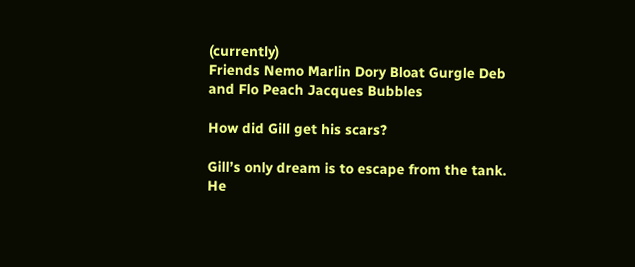(currently)
Friends Nemo Marlin Dory Bloat Gurgle Deb and Flo Peach Jacques Bubbles

How did Gill get his scars?

Gill’s only dream is to escape from the tank. He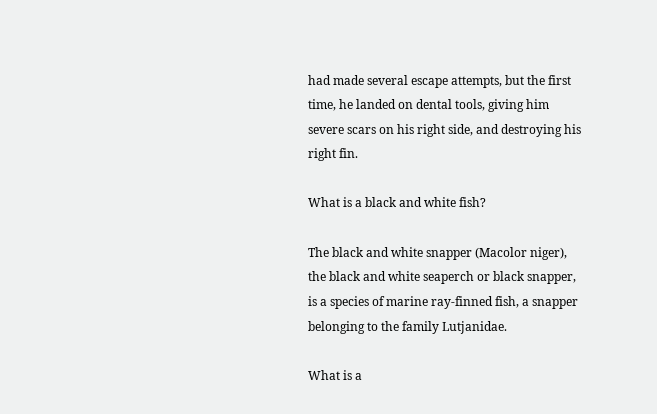had made several escape attempts, but the first time, he landed on dental tools, giving him severe scars on his right side, and destroying his right fin.

What is a black and white fish?

The black and white snapper (Macolor niger), the black and white seaperch or black snapper, is a species of marine ray-finned fish, a snapper belonging to the family Lutjanidae.

What is a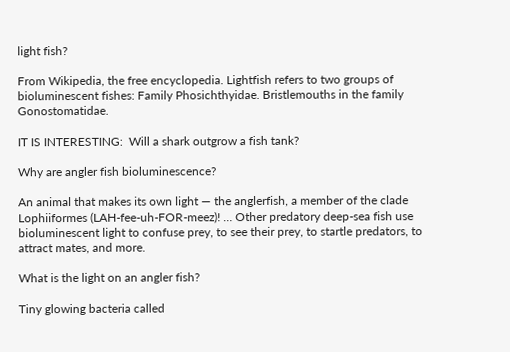light fish?

From Wikipedia, the free encyclopedia. Lightfish refers to two groups of bioluminescent fishes: Family Phosichthyidae. Bristlemouths in the family Gonostomatidae.

IT IS INTERESTING:  Will a shark outgrow a fish tank?

Why are angler fish bioluminescence?

An animal that makes its own light — the anglerfish, a member of the clade Lophiiformes (LAH-fee-uh-FOR-meez)! … Other predatory deep-sea fish use bioluminescent light to confuse prey, to see their prey, to startle predators, to attract mates, and more.

What is the light on an angler fish?

Tiny glowing bacteria called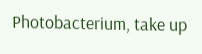Photobacterium, take up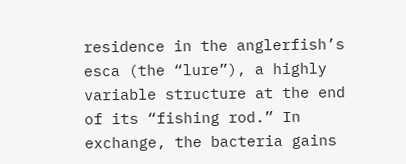residence in the anglerfish’s esca (the “lure”), a highly variable structure at the end of its “fishing rod.” In exchange, the bacteria gains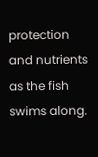protection and nutrients as the fish swims along.